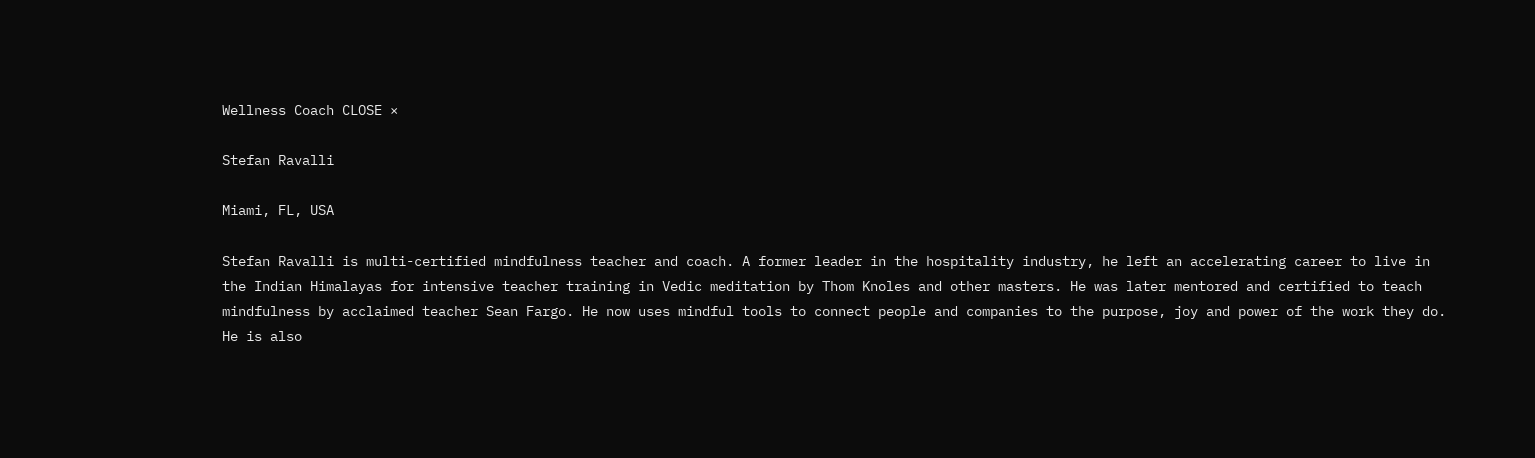Wellness Coach CLOSE ×

Stefan Ravalli

Miami, FL, USA

Stefan Ravalli is multi-certified mindfulness teacher and coach. A former leader in the hospitality industry, he left an accelerating career to live in the Indian Himalayas for intensive teacher training in Vedic meditation by Thom Knoles and other masters. He was later mentored and certified to teach mindfulness by acclaimed teacher Sean Fargo. He now uses mindful tools to connect people and companies to the purpose, joy and power of the work they do. He is also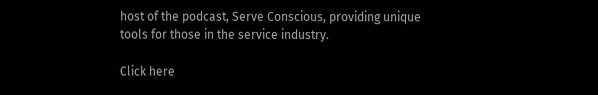host of the podcast, Serve Conscious, providing unique tools for those in the service industry.

Click here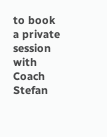to book a private session with Coach Stefan